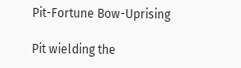Pit-Fortune Bow-Uprising

Pit wielding the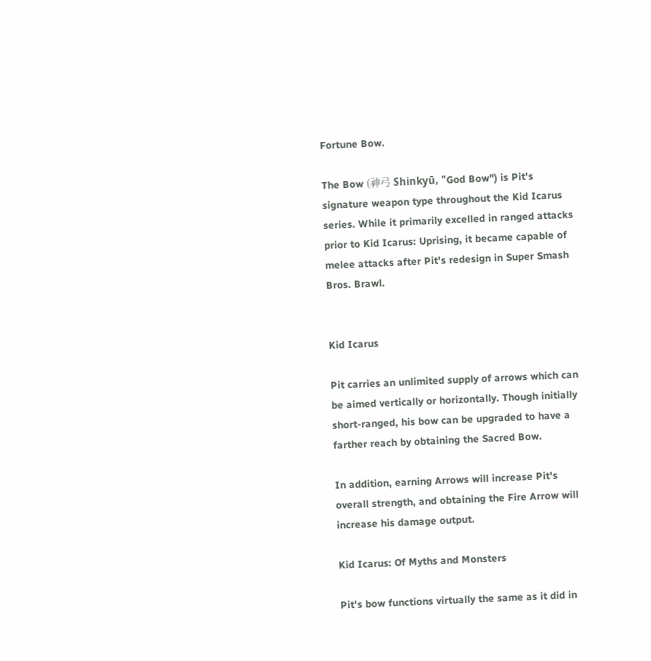Fortune Bow.

The Bow (神弓 Shinkyū, "God Bow") is Pit's signature weapon type throughout the Kid Icarus series. While it primarily excelled in ranged attacks prior to Kid Icarus: Uprising, it became capable of melee attacks after Pit's redesign in Super Smash Bros. Brawl.


Kid Icarus

Pit carries an unlimited supply of arrows which can be aimed vertically or horizontally. Though initially short-ranged, his bow can be upgraded to have a farther reach by obtaining the Sacred Bow.

In addition, earning Arrows will increase Pit's overall strength, and obtaining the Fire Arrow will increase his damage output.

Kid Icarus: Of Myths and Monsters

Pit's bow functions virtually the same as it did in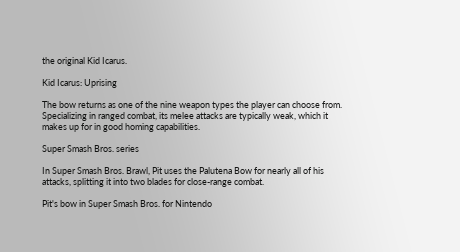the original Kid Icarus.

Kid Icarus: Uprising

The bow returns as one of the nine weapon types the player can choose from. Specializing in ranged combat, its melee attacks are typically weak, which it makes up for in good homing capabilities.

Super Smash Bros. series

In Super Smash Bros. Brawl, Pit uses the Palutena Bow for nearly all of his attacks, splitting it into two blades for close-range combat.

Pit's bow in Super Smash Bros. for Nintendo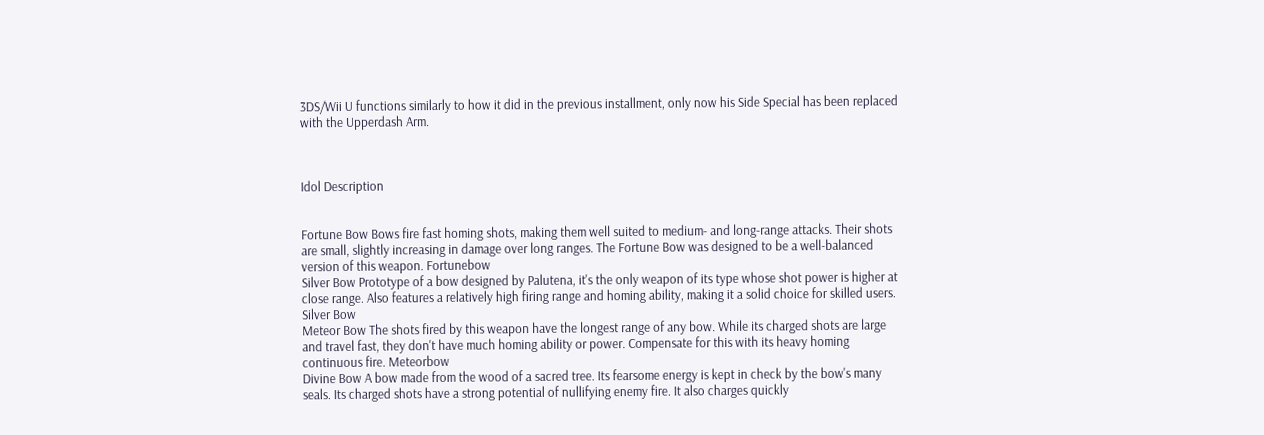3DS/Wii U functions similarly to how it did in the previous installment, only now his Side Special has been replaced with the Upperdash Arm.



Idol Description


Fortune Bow Bows fire fast homing shots, making them well suited to medium- and long-range attacks. Their shots are small, slightly increasing in damage over long ranges. The Fortune Bow was designed to be a well-balanced version of this weapon. Fortunebow
Silver Bow Prototype of a bow designed by Palutena, it's the only weapon of its type whose shot power is higher at close range. Also features a relatively high firing range and homing ability, making it a solid choice for skilled users. Silver Bow
Meteor Bow The shots fired by this weapon have the longest range of any bow. While its charged shots are large and travel fast, they don't have much homing ability or power. Compensate for this with its heavy homing continuous fire. Meteorbow
Divine Bow A bow made from the wood of a sacred tree. Its fearsome energy is kept in check by the bow's many seals. Its charged shots have a strong potential of nullifying enemy fire. It also charges quickly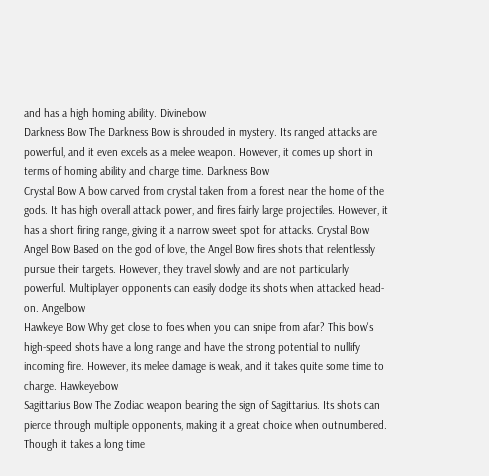and has a high homing ability. Divinebow
Darkness Bow The Darkness Bow is shrouded in mystery. Its ranged attacks are powerful, and it even excels as a melee weapon. However, it comes up short in terms of homing ability and charge time. Darkness Bow
Crystal Bow A bow carved from crystal taken from a forest near the home of the gods. It has high overall attack power, and fires fairly large projectiles. However, it has a short firing range, giving it a narrow sweet spot for attacks. Crystal Bow
Angel Bow Based on the god of love, the Angel Bow fires shots that relentlessly pursue their targets. However, they travel slowly and are not particularly powerful. Multiplayer opponents can easily dodge its shots when attacked head-on. Angelbow
Hawkeye Bow Why get close to foes when you can snipe from afar? This bow's high-speed shots have a long range and have the strong potential to nullify incoming fire. However, its melee damage is weak, and it takes quite some time to charge. Hawkeyebow
Sagittarius Bow The Zodiac weapon bearing the sign of Sagittarius. Its shots can pierce through multiple opponents, making it a great choice when outnumbered. Though it takes a long time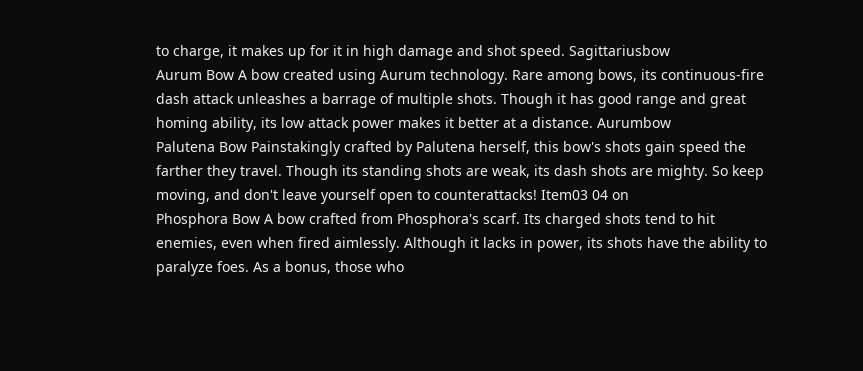to charge, it makes up for it in high damage and shot speed. Sagittariusbow
Aurum Bow A bow created using Aurum technology. Rare among bows, its continuous-fire dash attack unleashes a barrage of multiple shots. Though it has good range and great homing ability, its low attack power makes it better at a distance. Aurumbow
Palutena Bow Painstakingly crafted by Palutena herself, this bow's shots gain speed the farther they travel. Though its standing shots are weak, its dash shots are mighty. So keep moving, and don't leave yourself open to counterattacks! Item03 04 on
Phosphora Bow A bow crafted from Phosphora's scarf. Its charged shots tend to hit enemies, even when fired aimlessly. Although it lacks in power, its shots have the ability to paralyze foes. As a bonus, those who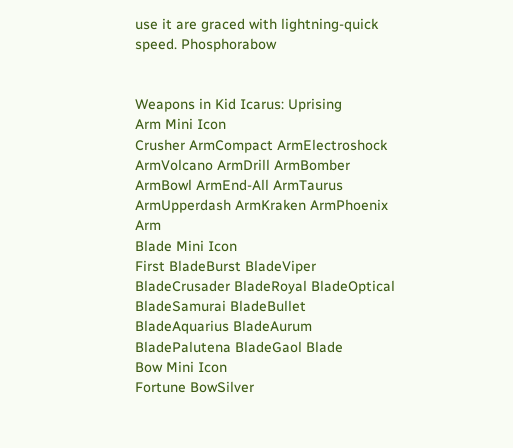use it are graced with lightning-quick speed. Phosphorabow


Weapons in Kid Icarus: Uprising
Arm Mini Icon
Crusher ArmCompact ArmElectroshock ArmVolcano ArmDrill ArmBomber ArmBowl ArmEnd-All ArmTaurus ArmUpperdash ArmKraken ArmPhoenix Arm
Blade Mini Icon
First BladeBurst BladeViper BladeCrusader BladeRoyal BladeOptical BladeSamurai BladeBullet BladeAquarius BladeAurum BladePalutena BladeGaol Blade
Bow Mini Icon
Fortune BowSilver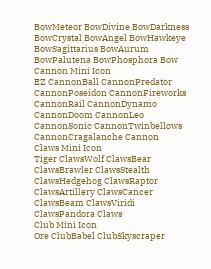BowMeteor BowDivine BowDarkness BowCrystal BowAngel BowHawkeye BowSagittarius BowAurum BowPalutena BowPhosphora Bow
Cannon Mini Icon
EZ CannonBall CannonPredator CannonPoseidon CannonFireworks CannonRail CannonDynamo CannonDoom CannonLeo CannonSonic CannonTwinbellows CannonCragalanche Cannon
Claws Mini Icon
Tiger ClawsWolf ClawsBear ClawsBrawler ClawsStealth ClawsHedgehog ClawsRaptor ClawsArtillery ClawsCancer ClawsBeam ClawsViridi ClawsPandora Claws
Club Mini Icon
Ore ClubBabel ClubSkyscraper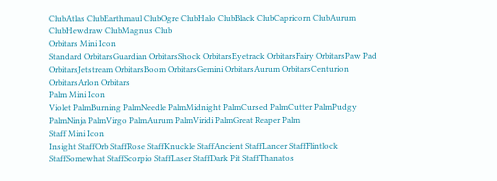ClubAtlas ClubEarthmaul ClubOgre ClubHalo ClubBlack ClubCapricorn ClubAurum ClubHewdraw ClubMagnus Club
Orbitars Mini Icon
Standard OrbitarsGuardian OrbitarsShock OrbitarsEyetrack OrbitarsFairy OrbitarsPaw Pad OrbitarsJetstream OrbitarsBoom OrbitarsGemini OrbitarsAurum OrbitarsCenturion OrbitarsArlon Orbitars
Palm Mini Icon
Violet PalmBurning PalmNeedle PalmMidnight PalmCursed PalmCutter PalmPudgy PalmNinja PalmVirgo PalmAurum PalmViridi PalmGreat Reaper Palm
Staff Mini Icon
Insight StaffOrb StaffRose StaffKnuckle StaffAncient StaffLancer StaffFlintlock StaffSomewhat StaffScorpio StaffLaser StaffDark Pit StaffThanatos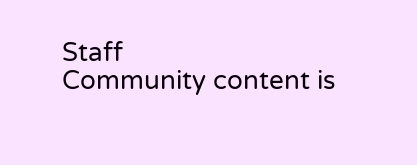Staff
Community content is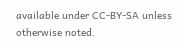available under CC-BY-SA unless otherwise noted.